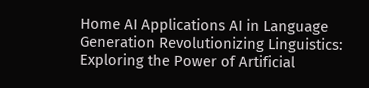Home AI Applications AI in Language Generation Revolutionizing Linguistics: Exploring the Power of Artificial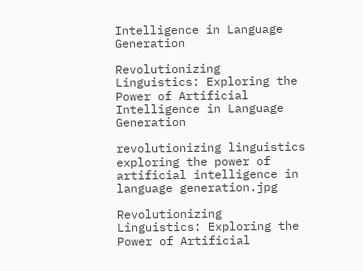Intelligence in Language Generation

Revolutionizing Linguistics: Exploring the Power of Artificial Intelligence in Language Generation

revolutionizing linguistics exploring the power of artificial intelligence in language generation.jpg

Revolutionizing Linguistics: Exploring the Power of Artificial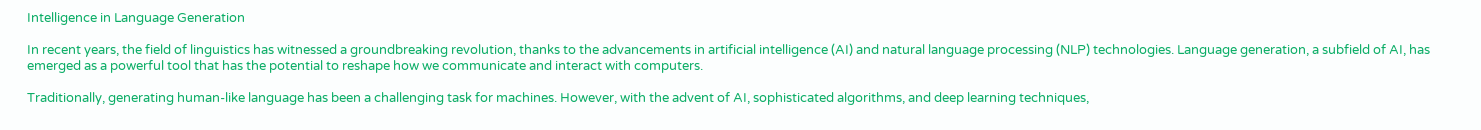Intelligence in Language Generation

In recent years, the field of linguistics has witnessed a groundbreaking revolution, thanks to the advancements in artificial intelligence (AI) and natural language processing (NLP) technologies. Language generation, a subfield of AI, has emerged as a powerful tool that has the potential to reshape how we communicate and interact with computers.

Traditionally, generating human-like language has been a challenging task for machines. However, with the advent of AI, sophisticated algorithms, and deep learning techniques,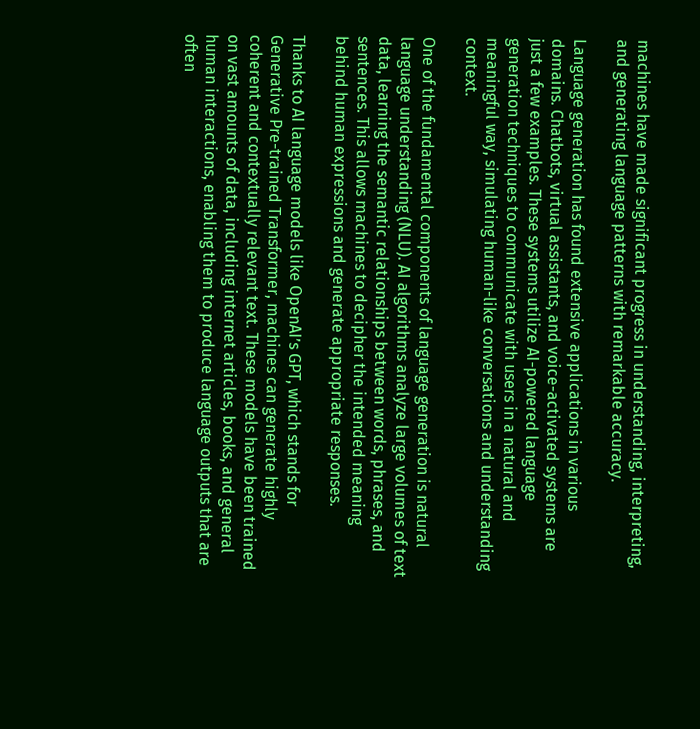machines have made significant progress in understanding, interpreting, and generating language patterns with remarkable accuracy.

Language generation has found extensive applications in various domains. Chatbots, virtual assistants, and voice-activated systems are just a few examples. These systems utilize AI-powered language generation techniques to communicate with users in a natural and meaningful way, simulating human-like conversations and understanding context.

One of the fundamental components of language generation is natural language understanding (NLU). AI algorithms analyze large volumes of text data, learning the semantic relationships between words, phrases, and sentences. This allows machines to decipher the intended meaning behind human expressions and generate appropriate responses.

Thanks to AI language models like OpenAI’s GPT, which stands for Generative Pre-trained Transformer, machines can generate highly coherent and contextually relevant text. These models have been trained on vast amounts of data, including internet articles, books, and general human interactions, enabling them to produce language outputs that are often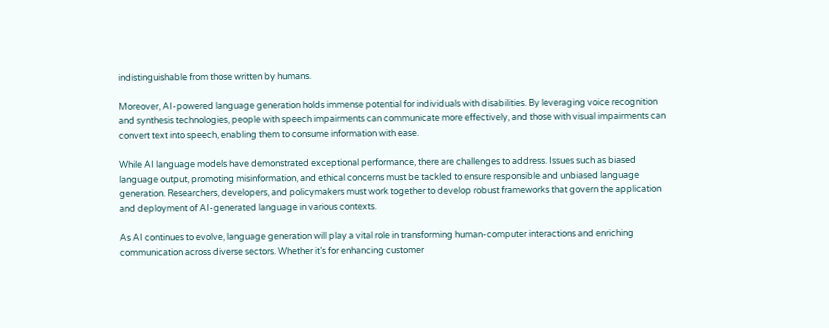indistinguishable from those written by humans.

Moreover, AI-powered language generation holds immense potential for individuals with disabilities. By leveraging voice recognition and synthesis technologies, people with speech impairments can communicate more effectively, and those with visual impairments can convert text into speech, enabling them to consume information with ease.

While AI language models have demonstrated exceptional performance, there are challenges to address. Issues such as biased language output, promoting misinformation, and ethical concerns must be tackled to ensure responsible and unbiased language generation. Researchers, developers, and policymakers must work together to develop robust frameworks that govern the application and deployment of AI-generated language in various contexts.

As AI continues to evolve, language generation will play a vital role in transforming human-computer interactions and enriching communication across diverse sectors. Whether it’s for enhancing customer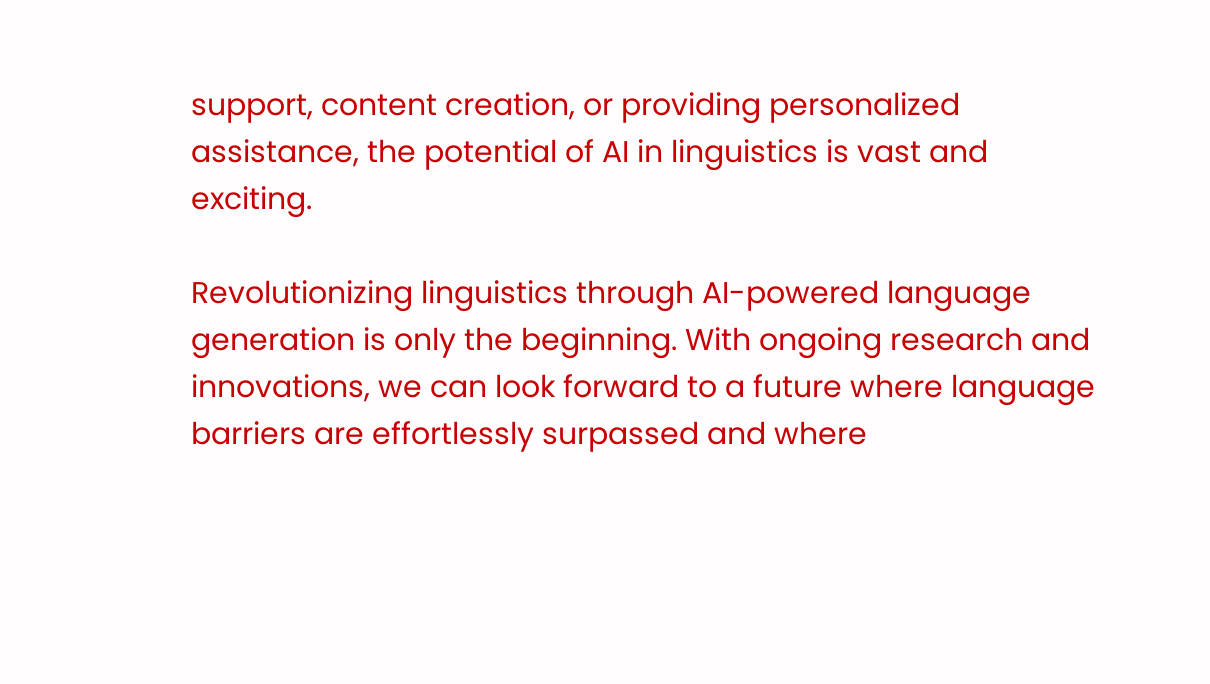support, content creation, or providing personalized assistance, the potential of AI in linguistics is vast and exciting.

Revolutionizing linguistics through AI-powered language generation is only the beginning. With ongoing research and innovations, we can look forward to a future where language barriers are effortlessly surpassed and where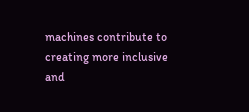machines contribute to creating more inclusive and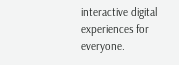interactive digital experiences for everyone.